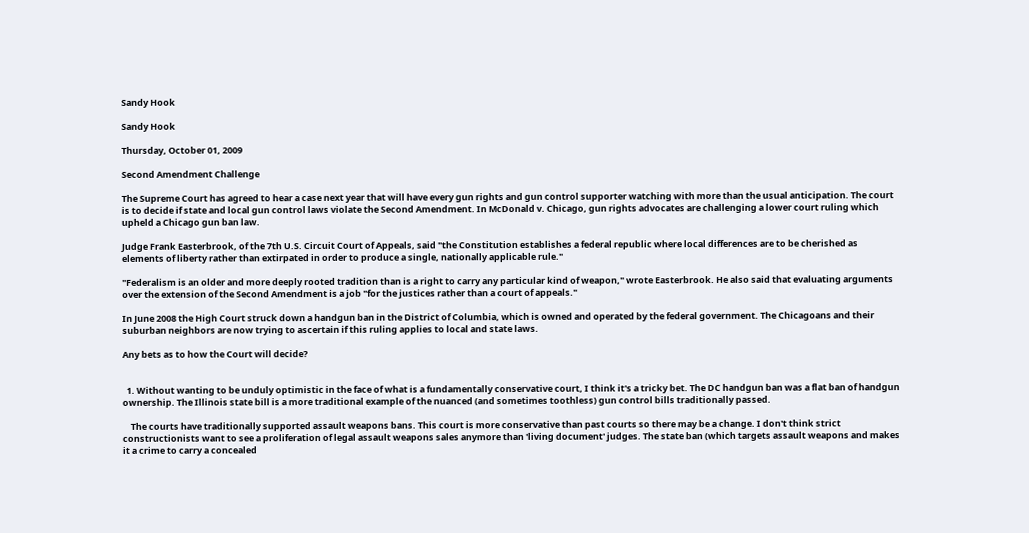Sandy Hook

Sandy Hook

Thursday, October 01, 2009

Second Amendment Challenge

The Supreme Court has agreed to hear a case next year that will have every gun rights and gun control supporter watching with more than the usual anticipation. The court is to decide if state and local gun control laws violate the Second Amendment. In McDonald v. Chicago, gun rights advocates are challenging a lower court ruling which upheld a Chicago gun ban law.

Judge Frank Easterbrook, of the 7th U.S. Circuit Court of Appeals, said "the Constitution establishes a federal republic where local differences are to be cherished as elements of liberty rather than extirpated in order to produce a single, nationally applicable rule."

"Federalism is an older and more deeply rooted tradition than is a right to carry any particular kind of weapon," wrote Easterbrook. He also said that evaluating arguments over the extension of the Second Amendment is a job "for the justices rather than a court of appeals."

In June 2008 the High Court struck down a handgun ban in the District of Columbia, which is owned and operated by the federal government. The Chicagoans and their suburban neighbors are now trying to ascertain if this ruling applies to local and state laws.

Any bets as to how the Court will decide?


  1. Without wanting to be unduly optimistic in the face of what is a fundamentally conservative court, I think it's a tricky bet. The DC handgun ban was a flat ban of handgun ownership. The Illinois state bill is a more traditional example of the nuanced (and sometimes toothless) gun control bills traditionally passed.

    The courts have traditionally supported assault weapons bans. This court is more conservative than past courts so there may be a change. I don't think strict constructionists want to see a proliferation of legal assault weapons sales anymore than 'living document' judges. The state ban (which targets assault weapons and makes it a crime to carry a concealed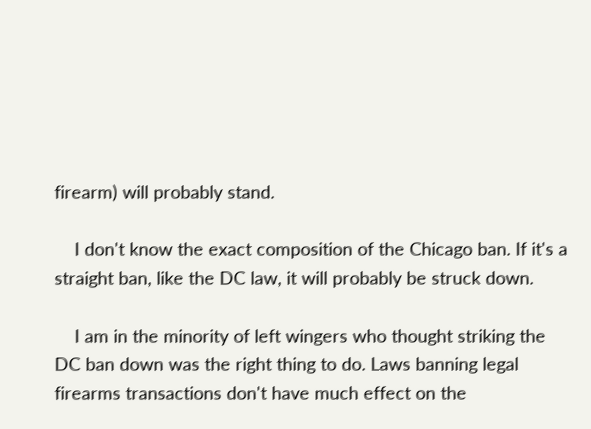firearm) will probably stand.

    I don't know the exact composition of the Chicago ban. If it's a straight ban, like the DC law, it will probably be struck down.

    I am in the minority of left wingers who thought striking the DC ban down was the right thing to do. Laws banning legal firearms transactions don't have much effect on the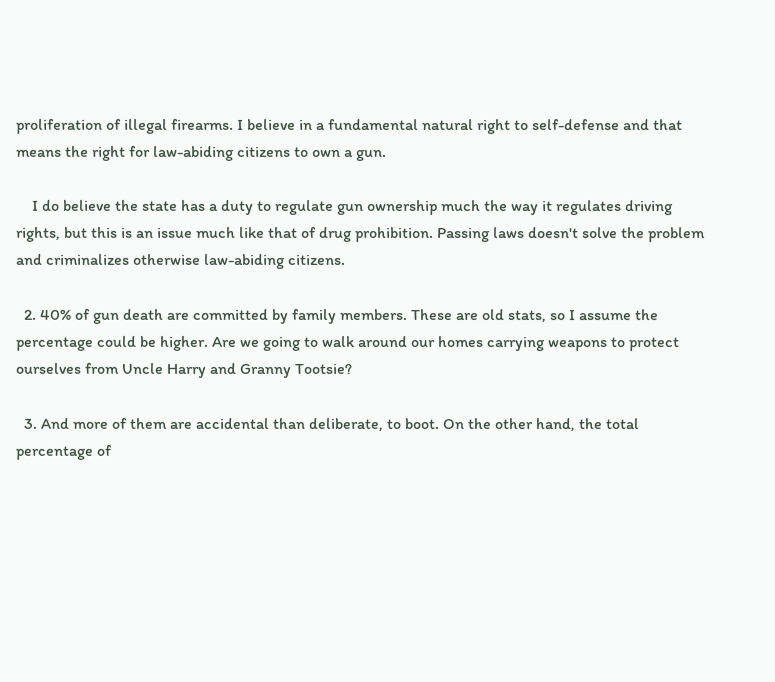proliferation of illegal firearms. I believe in a fundamental natural right to self-defense and that means the right for law-abiding citizens to own a gun.

    I do believe the state has a duty to regulate gun ownership much the way it regulates driving rights, but this is an issue much like that of drug prohibition. Passing laws doesn't solve the problem and criminalizes otherwise law-abiding citizens.

  2. 40% of gun death are committed by family members. These are old stats, so I assume the percentage could be higher. Are we going to walk around our homes carrying weapons to protect ourselves from Uncle Harry and Granny Tootsie?

  3. And more of them are accidental than deliberate, to boot. On the other hand, the total percentage of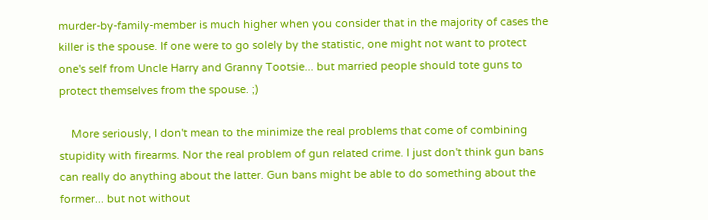murder-by-family-member is much higher when you consider that in the majority of cases the killer is the spouse. If one were to go solely by the statistic, one might not want to protect one's self from Uncle Harry and Granny Tootsie... but married people should tote guns to protect themselves from the spouse. ;)

    More seriously, I don't mean to the minimize the real problems that come of combining stupidity with firearms. Nor the real problem of gun related crime. I just don't think gun bans can really do anything about the latter. Gun bans might be able to do something about the former... but not without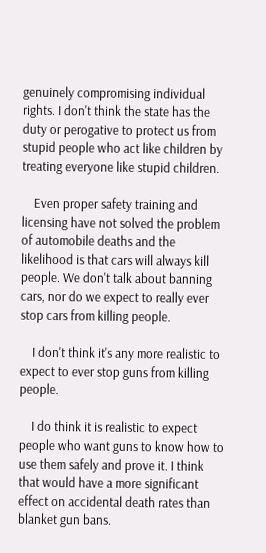genuinely compromising individual rights. I don't think the state has the duty or perogative to protect us from stupid people who act like children by treating everyone like stupid children.

    Even proper safety training and licensing have not solved the problem of automobile deaths and the likelihood is that cars will always kill people. We don't talk about banning cars, nor do we expect to really ever stop cars from killing people.

    I don't think it's any more realistic to expect to ever stop guns from killing people.

    I do think it is realistic to expect people who want guns to know how to use them safely and prove it. I think that would have a more significant effect on accidental death rates than blanket gun bans.